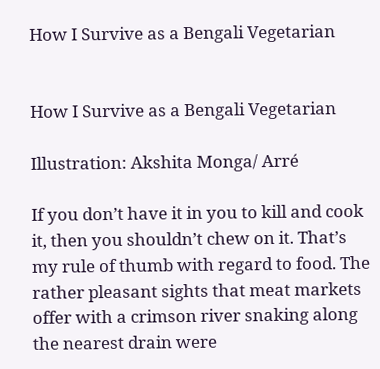How I Survive as a Bengali Vegetarian


How I Survive as a Bengali Vegetarian

Illustration: Akshita Monga/ Arré

If you don’t have it in you to kill and cook it, then you shouldn’t chew on it. That’s my rule of thumb with regard to food. The rather pleasant sights that meat markets offer with a crimson river snaking along the nearest drain were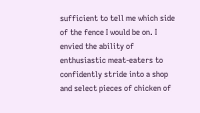sufficient to tell me which side of the fence I would be on. I envied the ability of enthusiastic meat-eaters to confidently stride into a shop and select pieces of chicken of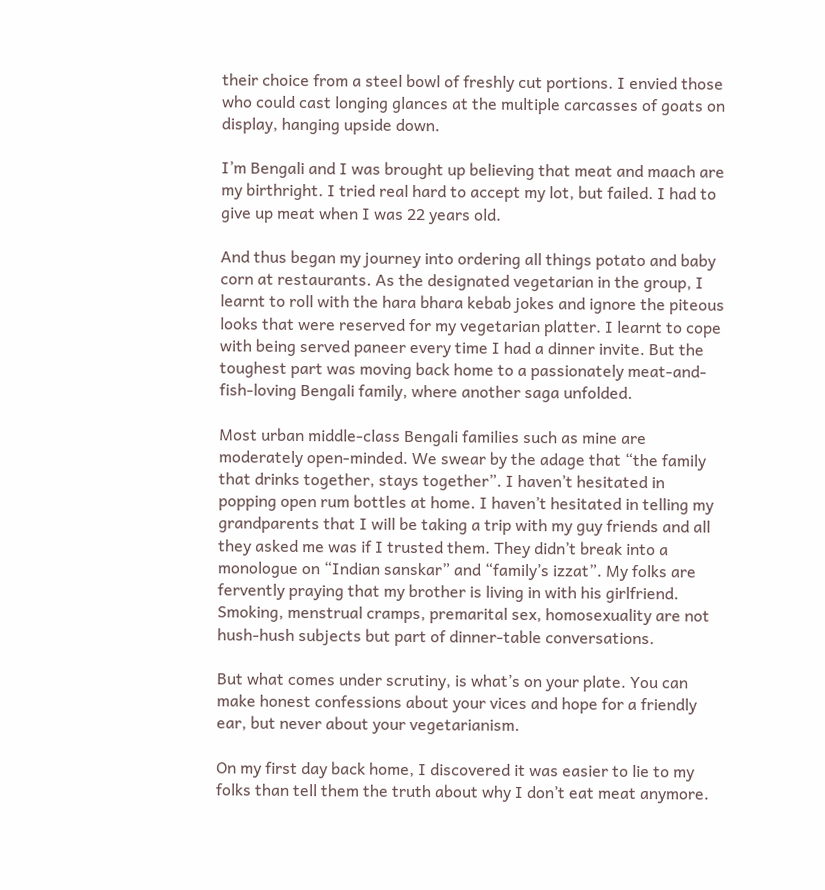their choice from a steel bowl of freshly cut portions. I envied those who could cast longing glances at the multiple carcasses of goats on display, hanging upside down.

I’m Bengali and I was brought up believing that meat and maach are my birthright. I tried real hard to accept my lot, but failed. I had to give up meat when I was 22 years old.

And thus began my journey into ordering all things potato and baby corn at restaurants. As the designated vegetarian in the group, I learnt to roll with the hara bhara kebab jokes and ignore the piteous looks that were reserved for my vegetarian platter. I learnt to cope with being served paneer every time I had a dinner invite. But the toughest part was moving back home to a passionately meat-and-fish-loving Bengali family, where another saga unfolded.

Most urban middle-class Bengali families such as mine are moderately open-minded. We swear by the adage that “the family that drinks together, stays together”. I haven’t hesitated in popping open rum bottles at home. I haven’t hesitated in telling my grandparents that I will be taking a trip with my guy friends and all they asked me was if I trusted them. They didn’t break into a monologue on “Indian sanskar” and “family’s izzat”. My folks are fervently praying that my brother is living in with his girlfriend. Smoking, menstrual cramps, premarital sex, homosexuality are not hush-hush subjects but part of dinner-table conversations.

But what comes under scrutiny, is what’s on your plate. You can make honest confessions about your vices and hope for a friendly ear, but never about your vegetarianism.

On my first day back home, I discovered it was easier to lie to my folks than tell them the truth about why I don’t eat meat anymore.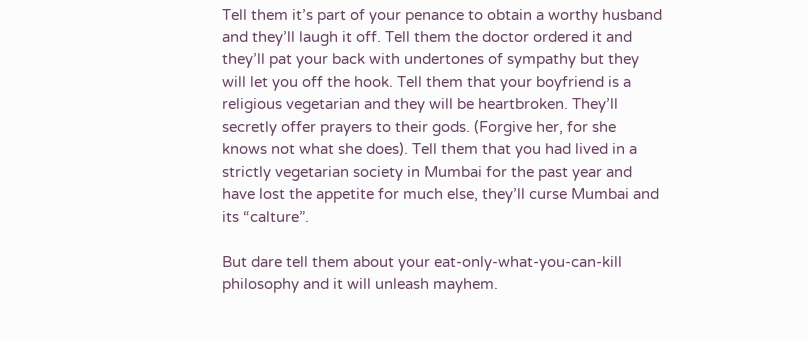Tell them it’s part of your penance to obtain a worthy husband and they’ll laugh it off. Tell them the doctor ordered it and they’ll pat your back with undertones of sympathy but they will let you off the hook. Tell them that your boyfriend is a religious vegetarian and they will be heartbroken. They’ll secretly offer prayers to their gods. (Forgive her, for she knows not what she does). Tell them that you had lived in a strictly vegetarian society in Mumbai for the past year and have lost the appetite for much else, they’ll curse Mumbai and its “calture”.

But dare tell them about your eat-only-what-you-can-kill philosophy and it will unleash mayhem.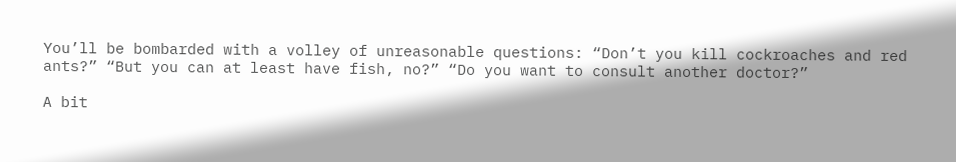You’ll be bombarded with a volley of unreasonable questions: “Don’t you kill cockroaches and red ants?” “But you can at least have fish, no?” “Do you want to consult another doctor?”

A bit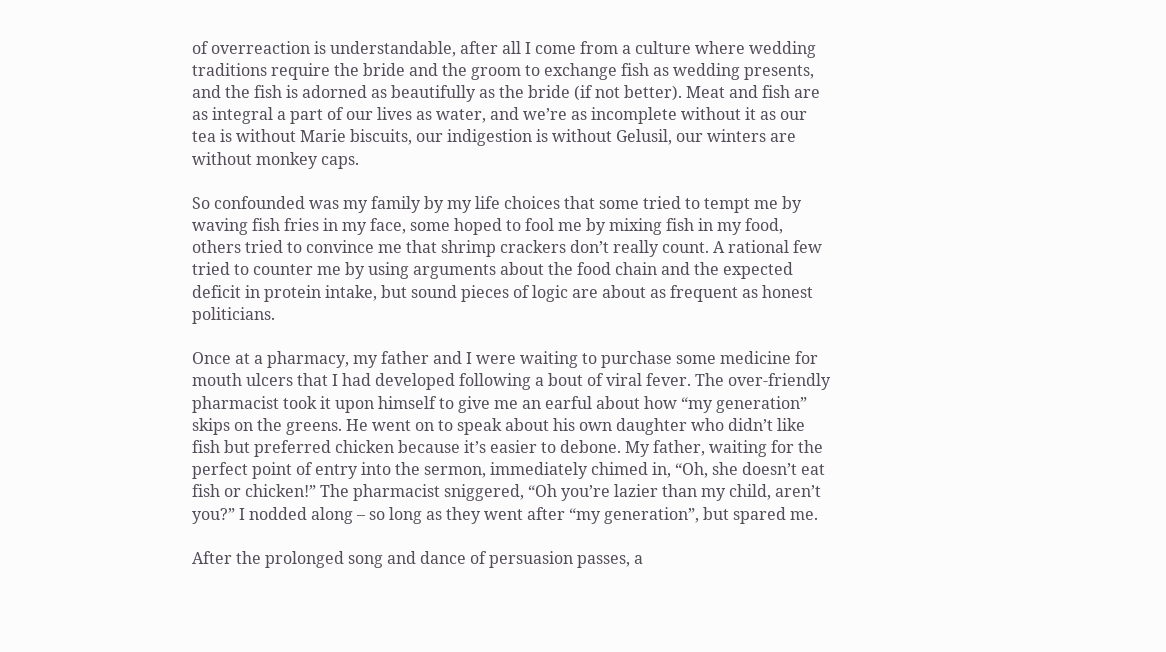of overreaction is understandable, after all I come from a culture where wedding traditions require the bride and the groom to exchange fish as wedding presents, and the fish is adorned as beautifully as the bride (if not better). Meat and fish are as integral a part of our lives as water, and we’re as incomplete without it as our tea is without Marie biscuits, our indigestion is without Gelusil, our winters are without monkey caps.

So confounded was my family by my life choices that some tried to tempt me by waving fish fries in my face, some hoped to fool me by mixing fish in my food, others tried to convince me that shrimp crackers don’t really count. A rational few tried to counter me by using arguments about the food chain and the expected deficit in protein intake, but sound pieces of logic are about as frequent as honest politicians.

Once at a pharmacy, my father and I were waiting to purchase some medicine for mouth ulcers that I had developed following a bout of viral fever. The over-friendly pharmacist took it upon himself to give me an earful about how “my generation” skips on the greens. He went on to speak about his own daughter who didn’t like fish but preferred chicken because it’s easier to debone. My father, waiting for the perfect point of entry into the sermon, immediately chimed in, “Oh, she doesn’t eat fish or chicken!” The pharmacist sniggered, “Oh you’re lazier than my child, aren’t you?” I nodded along – so long as they went after “my generation”, but spared me.

After the prolonged song and dance of persuasion passes, a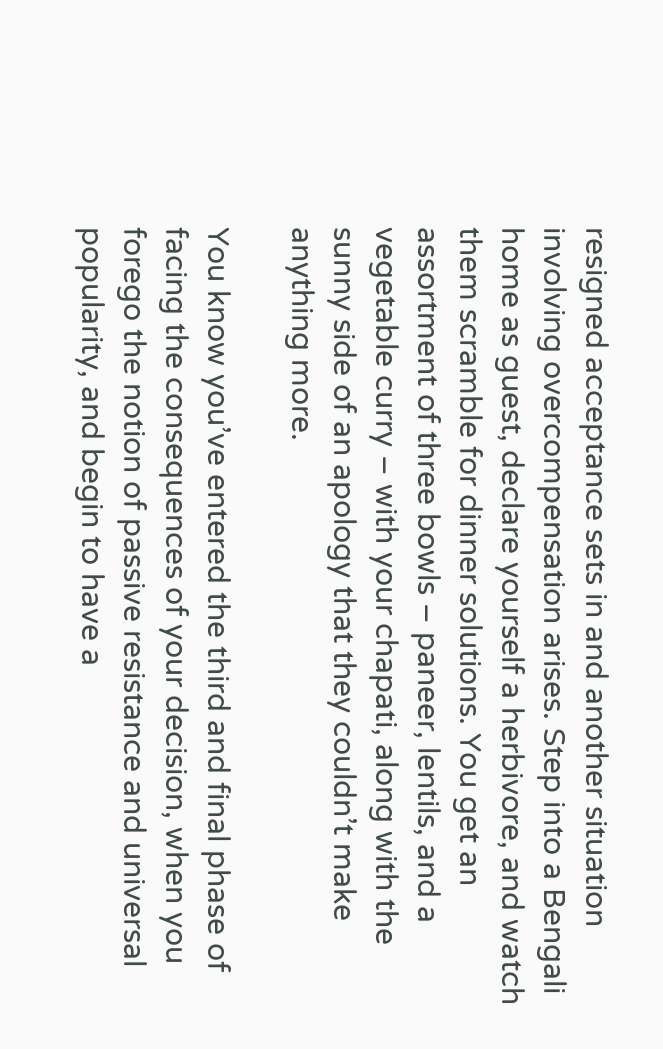resigned acceptance sets in and another situation involving overcompensation arises. Step into a Bengali home as guest, declare yourself a herbivore, and watch them scramble for dinner solutions. You get an assortment of three bowls – paneer, lentils, and a vegetable curry – with your chapati, along with the sunny side of an apology that they couldn’t make anything more.

You know you’ve entered the third and final phase of facing the consequences of your decision, when you forego the notion of passive resistance and universal popularity, and begin to have a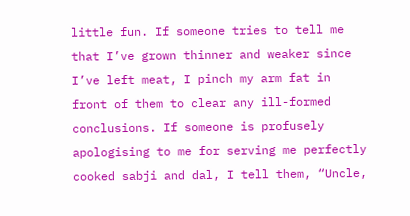little fun. If someone tries to tell me that I’ve grown thinner and weaker since I’ve left meat, I pinch my arm fat in front of them to clear any ill-formed conclusions. If someone is profusely apologising to me for serving me perfectly cooked sabji and dal, I tell them, “Uncle,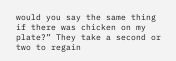would you say the same thing if there was chicken on my plate?” They take a second or two to regain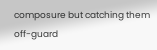composure but catching them off-guard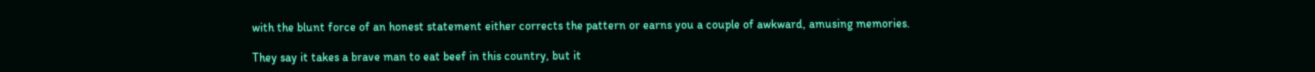with the blunt force of an honest statement either corrects the pattern or earns you a couple of awkward, amusing memories.

They say it takes a brave man to eat beef in this country, but it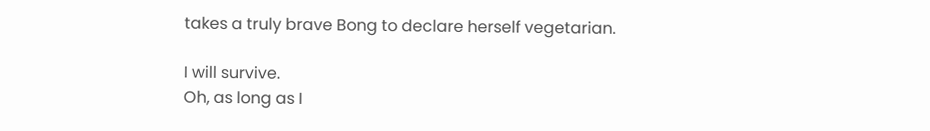takes a truly brave Bong to declare herself vegetarian.

I will survive.
Oh, as long as I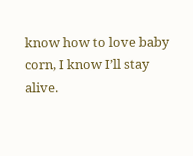know how to love baby corn, I know I’ll stay alive.